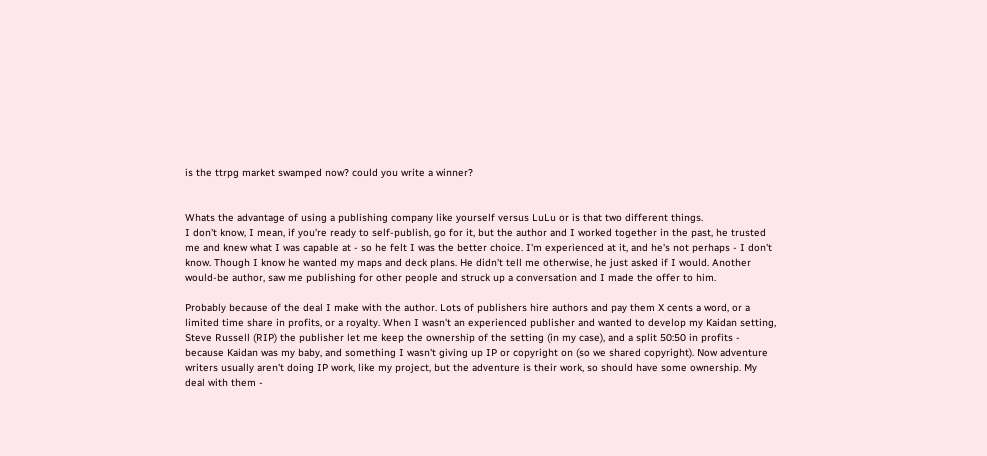is the ttrpg market swamped now? could you write a winner?


Whats the advantage of using a publishing company like yourself versus LuLu or is that two different things.
I don't know, I mean, if you're ready to self-publish, go for it, but the author and I worked together in the past, he trusted me and knew what I was capable at - so he felt I was the better choice. I'm experienced at it, and he's not perhaps - I don't know. Though I know he wanted my maps and deck plans. He didn't tell me otherwise, he just asked if I would. Another would-be author, saw me publishing for other people and struck up a conversation and I made the offer to him.

Probably because of the deal I make with the author. Lots of publishers hire authors and pay them X cents a word, or a limited time share in profits, or a royalty. When I wasn't an experienced publisher and wanted to develop my Kaidan setting, Steve Russell (RIP) the publisher let me keep the ownership of the setting (in my case), and a split 50:50 in profits - because Kaidan was my baby, and something I wasn't giving up IP or copyright on (so we shared copyright). Now adventure writers usually aren't doing IP work, like my project, but the adventure is their work, so should have some ownership. My deal with them -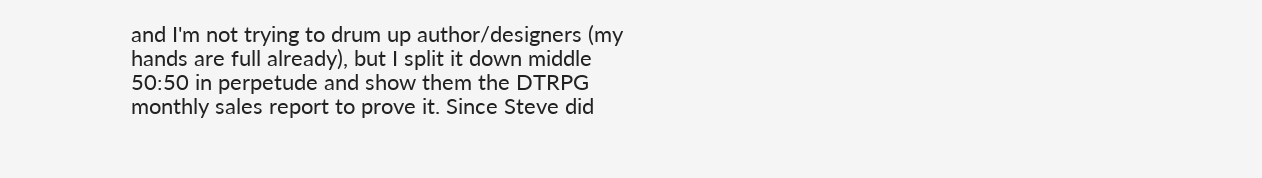and I'm not trying to drum up author/designers (my hands are full already), but I split it down middle 50:50 in perpetude and show them the DTRPG monthly sales report to prove it. Since Steve did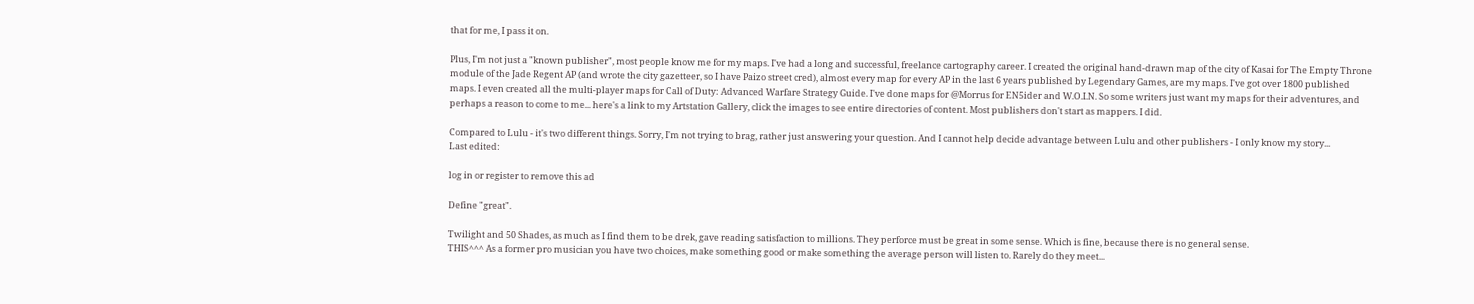that for me, I pass it on.

Plus, I'm not just a "known publisher", most people know me for my maps. I've had a long and successful, freelance cartography career. I created the original hand-drawn map of the city of Kasai for The Empty Throne module of the Jade Regent AP (and wrote the city gazetteer, so I have Paizo street cred), almost every map for every AP in the last 6 years published by Legendary Games, are my maps. I've got over 1800 published maps. I even created all the multi-player maps for Call of Duty: Advanced Warfare Strategy Guide. I've done maps for @Morrus for EN5ider and W.O.I.N. So some writers just want my maps for their adventures, and perhaps a reason to come to me... here's a link to my Artstation Gallery, click the images to see entire directories of content. Most publishers don't start as mappers. I did.

Compared to Lulu - it's two different things. Sorry, I'm not trying to brag, rather just answering your question. And I cannot help decide advantage between Lulu and other publishers - I only know my story...
Last edited:

log in or register to remove this ad

Define "great".

Twilight and 50 Shades, as much as I find them to be drek, gave reading satisfaction to millions. They perforce must be great in some sense. Which is fine, because there is no general sense.
THIS^^^ As a former pro musician you have two choices, make something good or make something the average person will listen to. Rarely do they meet...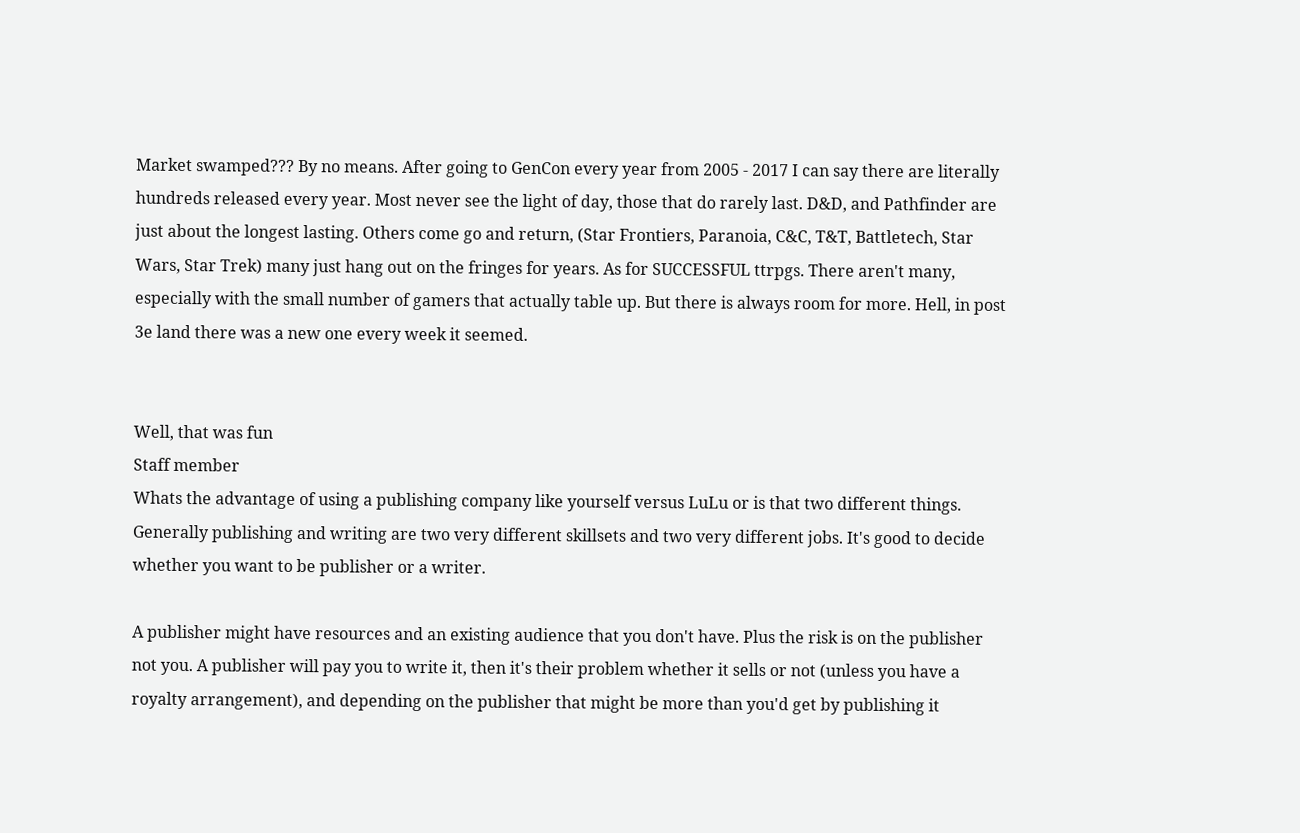Market swamped??? By no means. After going to GenCon every year from 2005 - 2017 I can say there are literally hundreds released every year. Most never see the light of day, those that do rarely last. D&D, and Pathfinder are just about the longest lasting. Others come go and return, (Star Frontiers, Paranoia, C&C, T&T, Battletech, Star Wars, Star Trek) many just hang out on the fringes for years. As for SUCCESSFUL ttrpgs. There aren't many, especially with the small number of gamers that actually table up. But there is always room for more. Hell, in post 3e land there was a new one every week it seemed.


Well, that was fun
Staff member
Whats the advantage of using a publishing company like yourself versus LuLu or is that two different things.
Generally publishing and writing are two very different skillsets and two very different jobs. It's good to decide whether you want to be publisher or a writer.

A publisher might have resources and an existing audience that you don't have. Plus the risk is on the publisher not you. A publisher will pay you to write it, then it's their problem whether it sells or not (unless you have a royalty arrangement), and depending on the publisher that might be more than you'd get by publishing it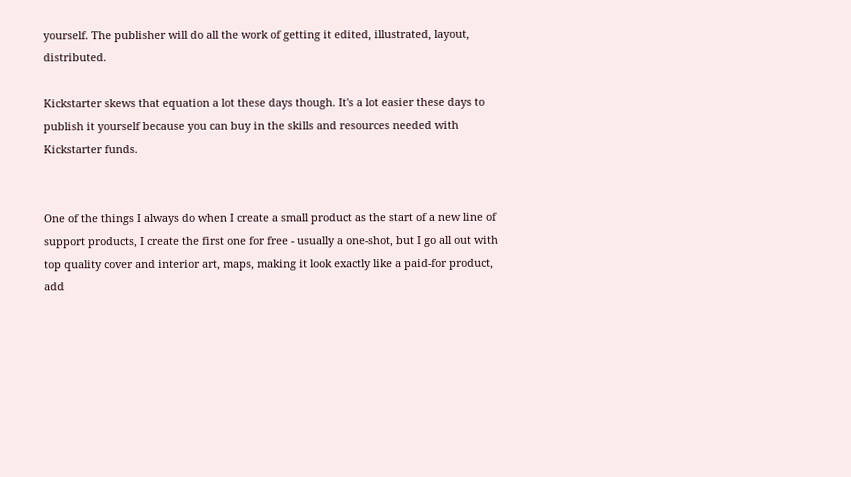yourself. The publisher will do all the work of getting it edited, illustrated, layout, distributed.

Kickstarter skews that equation a lot these days though. It's a lot easier these days to publish it yourself because you can buy in the skills and resources needed with Kickstarter funds.


One of the things I always do when I create a small product as the start of a new line of support products, I create the first one for free - usually a one-shot, but I go all out with top quality cover and interior art, maps, making it look exactly like a paid-for product, add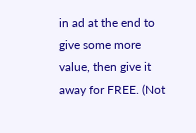in ad at the end to give some more value, then give it away for FREE. (Not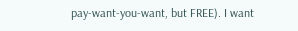pay-want-you-want, but FREE). I want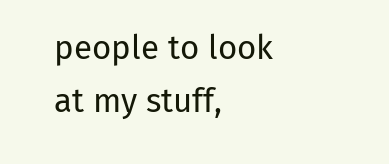people to look at my stuff,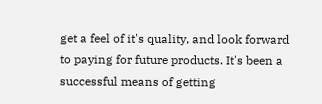get a feel of it's quality, and look forward to paying for future products. It's been a successful means of getting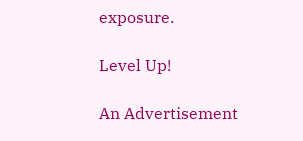exposure.

Level Up!

An Advertisement